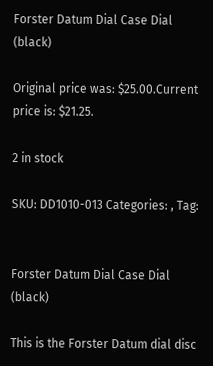Forster Datum Dial Case Dial (black)

Original price was: $25.00.Current price is: $21.25.

2 in stock

SKU: DD1010-013 Categories: , Tag:


Forster Datum Dial Case Dial (black)

This is the Forster Datum dial disc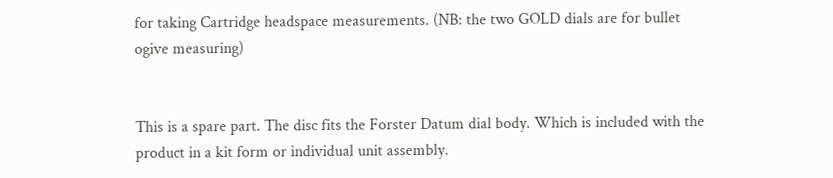for taking Cartridge headspace measurements. (NB: the two GOLD dials are for bullet ogive measuring)


This is a spare part. The disc fits the Forster Datum dial body. Which is included with the product in a kit form or individual unit assembly.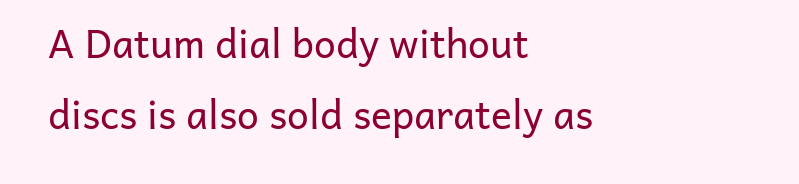A Datum dial body without discs is also sold separately as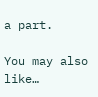a part.

You may also like…